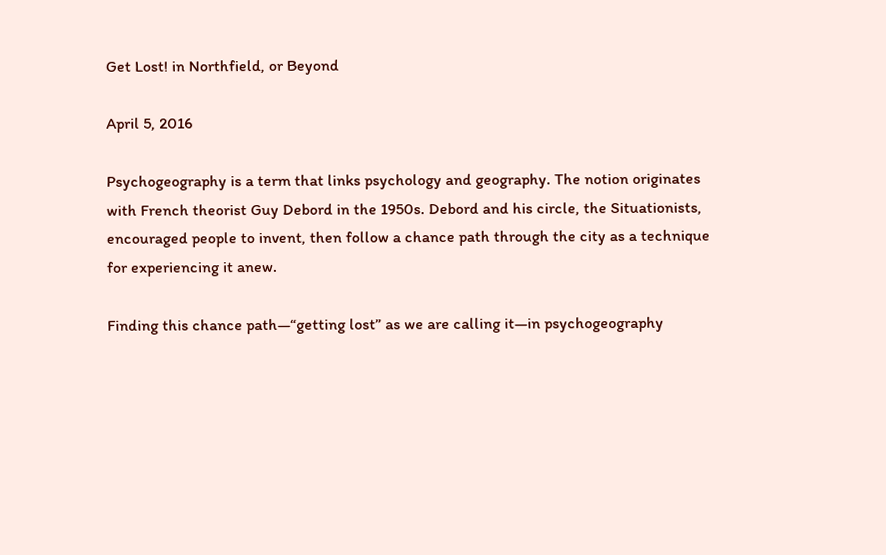Get Lost! in Northfield, or Beyond

April 5, 2016

Psychogeography is a term that links psychology and geography. The notion originates with French theorist Guy Debord in the 1950s. Debord and his circle, the Situationists, encouraged people to invent, then follow a chance path through the city as a technique for experiencing it anew.

Finding this chance path—“getting lost” as we are calling it—in psychogeography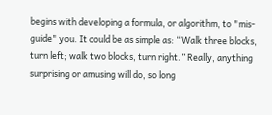begins with developing a formula, or algorithm, to "mis-guide" you. It could be as simple as: “Walk three blocks, turn left; walk two blocks, turn right.” Really, anything surprising or amusing will do, so long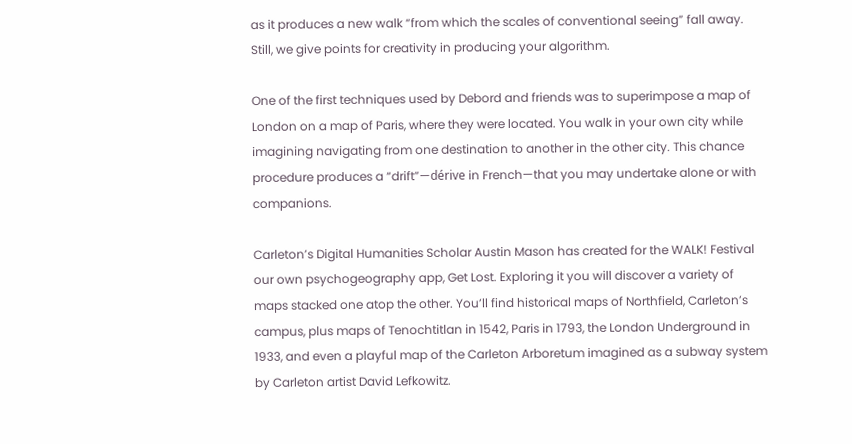as it produces a new walk “from which the scales of conventional seeing” fall away. Still, we give points for creativity in producing your algorithm.

One of the first techniques used by Debord and friends was to superimpose a map of London on a map of Paris, where they were located. You walk in your own city while imagining navigating from one destination to another in the other city. This chance procedure produces a “drift”—dérive in French—that you may undertake alone or with companions.

Carleton’s Digital Humanities Scholar Austin Mason has created for the WALK! Festival our own psychogeography app, Get Lost. Exploring it you will discover a variety of maps stacked one atop the other. You’ll find historical maps of Northfield, Carleton’s campus, plus maps of Tenochtitlan in 1542, Paris in 1793, the London Underground in 1933, and even a playful map of the Carleton Arboretum imagined as a subway system by Carleton artist David Lefkowitz.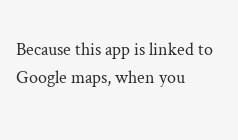Because this app is linked to Google maps, when you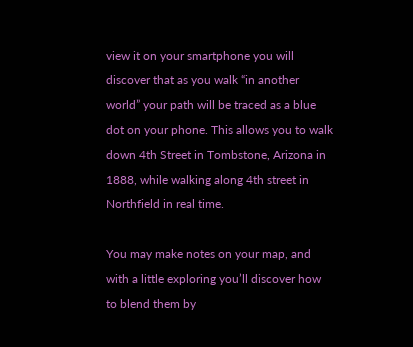view it on your smartphone you will discover that as you walk “in another world” your path will be traced as a blue dot on your phone. This allows you to walk down 4th Street in Tombstone, Arizona in 1888, while walking along 4th street in Northfield in real time.

You may make notes on your map, and with a little exploring you’ll discover how to blend them by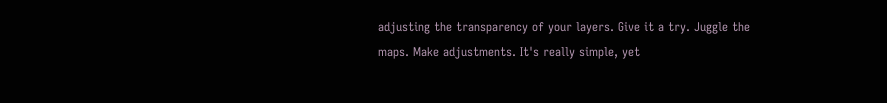adjusting the transparency of your layers. Give it a try. Juggle the maps. Make adjustments. It's really simple, yet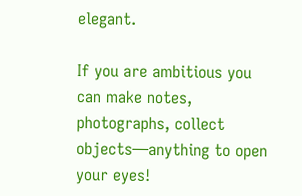elegant.

If you are ambitious you can make notes, photographs, collect objects—anything to open your eyes!